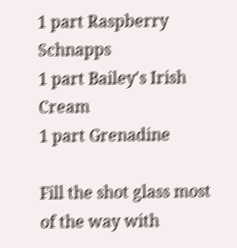1 part Raspberry Schnapps
1 part Bailey's Irish Cream
1 part Grenadine

Fill the shot glass most of the way with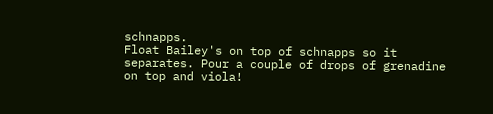schnapps.
Float Bailey's on top of schnapps so it separates. Pour a couple of drops of grenadine on top and viola!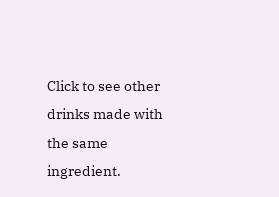Click to see other drinks made with the same ingredient.